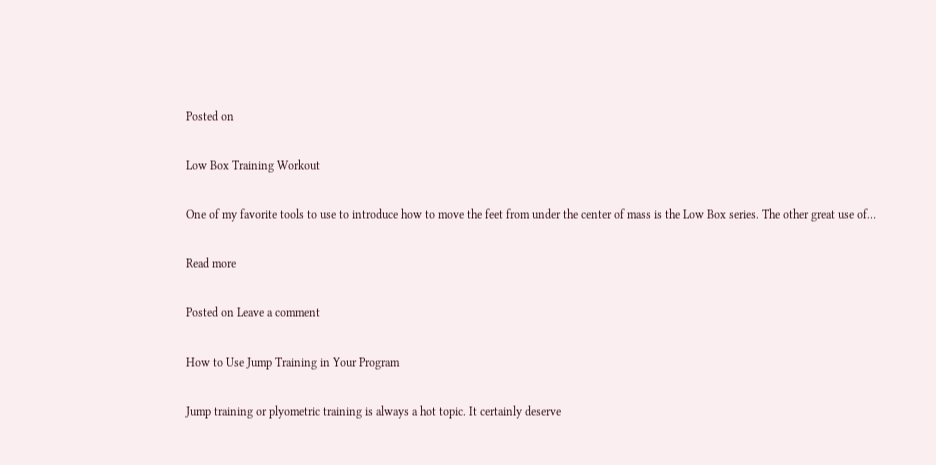Posted on

Low Box Training Workout

One of my favorite tools to use to introduce how to move the feet from under the center of mass is the Low Box series. The other great use of…

Read more

Posted on Leave a comment

How to Use Jump Training in Your Program

Jump training or plyometric training is always a hot topic. It certainly deserve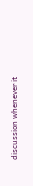discussion whenever it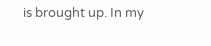is brought up. In my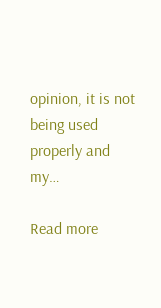opinion, it is not being used properly and my…

Read more